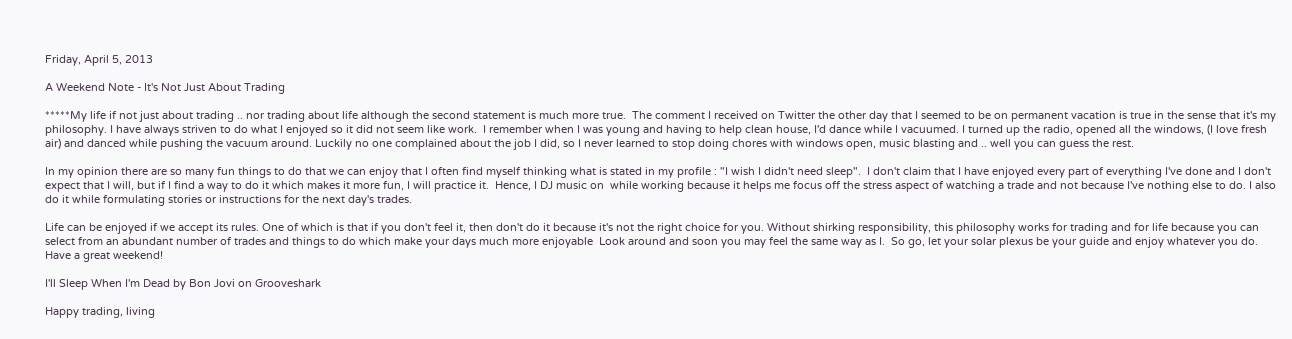Friday, April 5, 2013

A Weekend Note - It's Not Just About Trading

*****My life if not just about trading .. nor trading about life although the second statement is much more true.  The comment I received on Twitter the other day that I seemed to be on permanent vacation is true in the sense that it's my philosophy. I have always striven to do what I enjoyed so it did not seem like work.  I remember when I was young and having to help clean house, I'd dance while I vacuumed. I turned up the radio, opened all the windows, (I love fresh air) and danced while pushing the vacuum around. Luckily no one complained about the job I did, so I never learned to stop doing chores with windows open, music blasting and .. well you can guess the rest.

In my opinion there are so many fun things to do that we can enjoy that I often find myself thinking what is stated in my profile : "I wish I didn't need sleep".  I don't claim that I have enjoyed every part of everything I've done and I don't expect that I will, but if I find a way to do it which makes it more fun, I will practice it.  Hence, I DJ music on  while working because it helps me focus off the stress aspect of watching a trade and not because I've nothing else to do. I also do it while formulating stories or instructions for the next day's trades.

Life can be enjoyed if we accept its rules. One of which is that if you don't feel it, then don't do it because it's not the right choice for you. Without shirking responsibility, this philosophy works for trading and for life because you can select from an abundant number of trades and things to do which make your days much more enjoyable  Look around and soon you may feel the same way as I.  So go, let your solar plexus be your guide and enjoy whatever you do. Have a great weekend!

I'll Sleep When I'm Dead by Bon Jovi on Grooveshark

Happy trading, living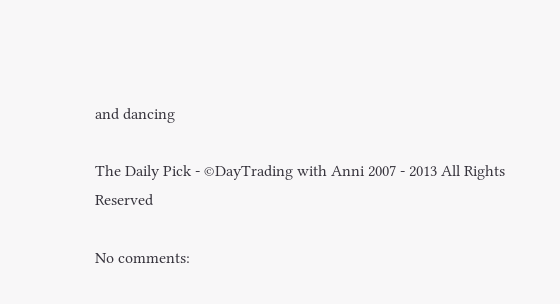and dancing

The Daily Pick - ©DayTrading with Anni 2007 - 2013 All Rights Reserved

No comments: